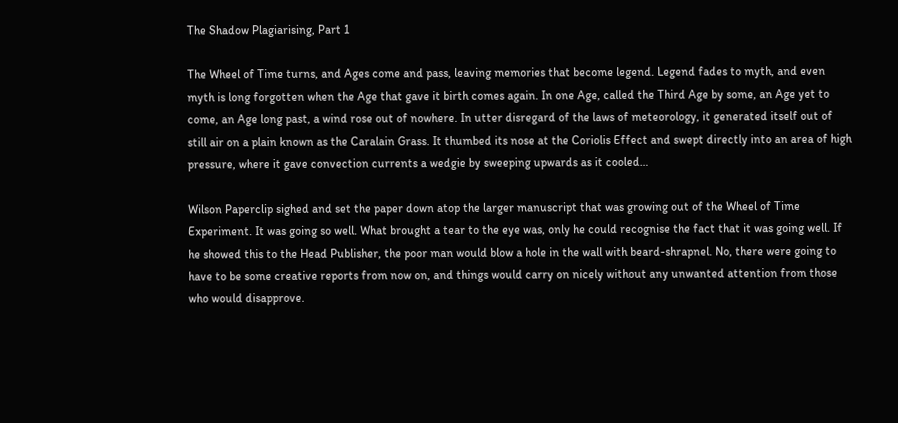The Shadow Plagiarising, Part 1

The Wheel of Time turns, and Ages come and pass, leaving memories that become legend. Legend fades to myth, and even myth is long forgotten when the Age that gave it birth comes again. In one Age, called the Third Age by some, an Age yet to come, an Age long past, a wind rose out of nowhere. In utter disregard of the laws of meteorology, it generated itself out of still air on a plain known as the Caralain Grass. It thumbed its nose at the Coriolis Effect and swept directly into an area of high pressure, where it gave convection currents a wedgie by sweeping upwards as it cooled…

Wilson Paperclip sighed and set the paper down atop the larger manuscript that was growing out of the Wheel of Time Experiment. It was going so well. What brought a tear to the eye was, only he could recognise the fact that it was going well. If he showed this to the Head Publisher, the poor man would blow a hole in the wall with beard-shrapnel. No, there were going to have to be some creative reports from now on, and things would carry on nicely without any unwanted attention from those who would disapprove.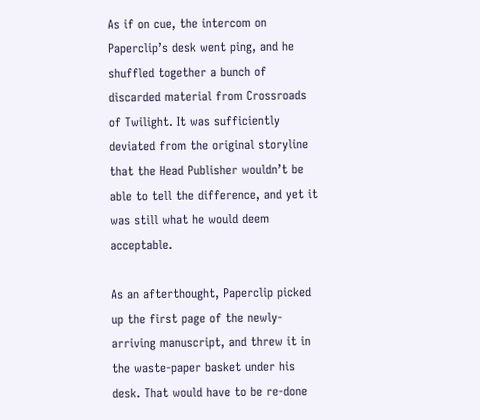As if on cue, the intercom on Paperclip’s desk went ping, and he shuffled together a bunch of discarded material from Crossroads of Twilight. It was sufficiently deviated from the original storyline that the Head Publisher wouldn’t be able to tell the difference, and yet it was still what he would deem acceptable.

As an afterthought, Paperclip picked up the first page of the newly-arriving manuscript, and threw it in the waste-paper basket under his desk. That would have to be re-done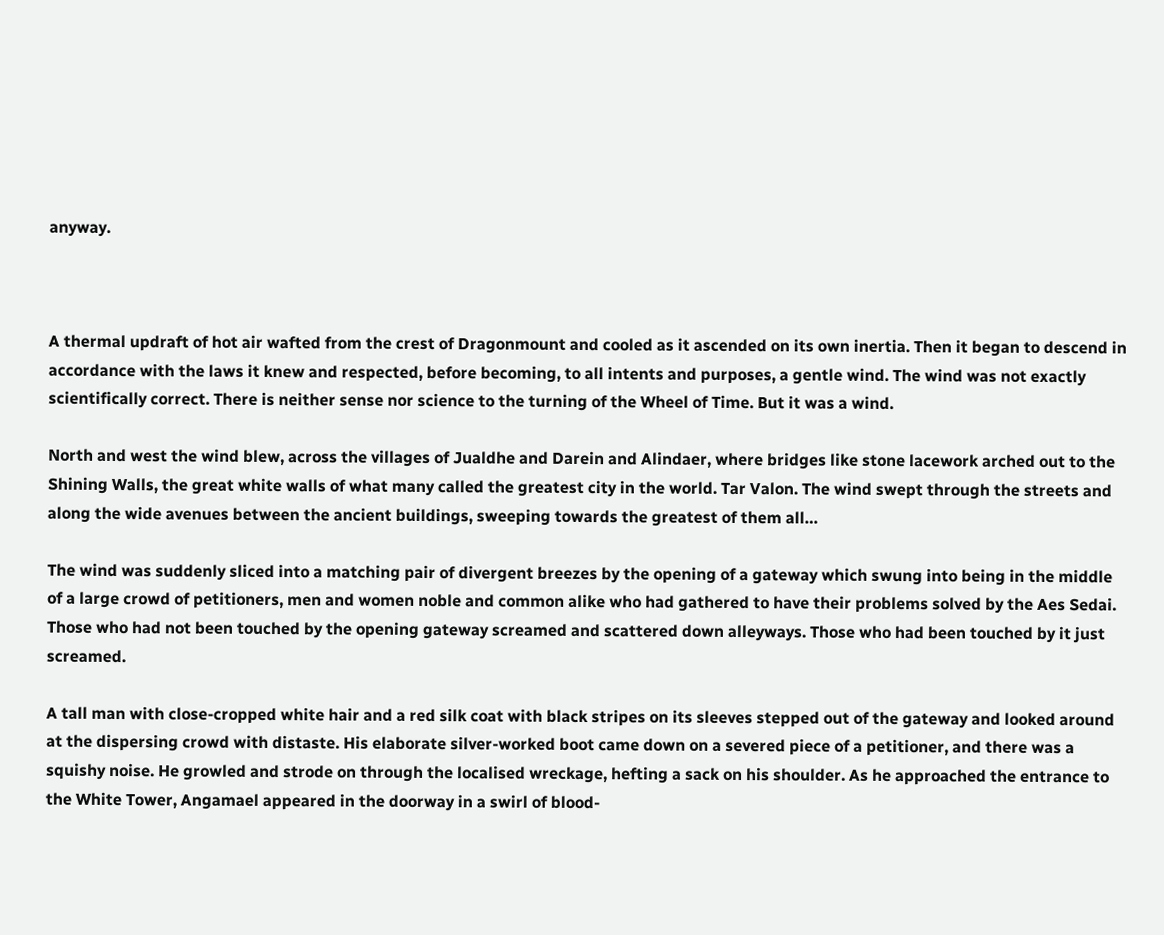anyway.



A thermal updraft of hot air wafted from the crest of Dragonmount and cooled as it ascended on its own inertia. Then it began to descend in accordance with the laws it knew and respected, before becoming, to all intents and purposes, a gentle wind. The wind was not exactly scientifically correct. There is neither sense nor science to the turning of the Wheel of Time. But it was a wind.

North and west the wind blew, across the villages of Jualdhe and Darein and Alindaer, where bridges like stone lacework arched out to the Shining Walls, the great white walls of what many called the greatest city in the world. Tar Valon. The wind swept through the streets and along the wide avenues between the ancient buildings, sweeping towards the greatest of them all…

The wind was suddenly sliced into a matching pair of divergent breezes by the opening of a gateway which swung into being in the middle of a large crowd of petitioners, men and women noble and common alike who had gathered to have their problems solved by the Aes Sedai. Those who had not been touched by the opening gateway screamed and scattered down alleyways. Those who had been touched by it just screamed.

A tall man with close-cropped white hair and a red silk coat with black stripes on its sleeves stepped out of the gateway and looked around at the dispersing crowd with distaste. His elaborate silver-worked boot came down on a severed piece of a petitioner, and there was a squishy noise. He growled and strode on through the localised wreckage, hefting a sack on his shoulder. As he approached the entrance to the White Tower, Angamael appeared in the doorway in a swirl of blood-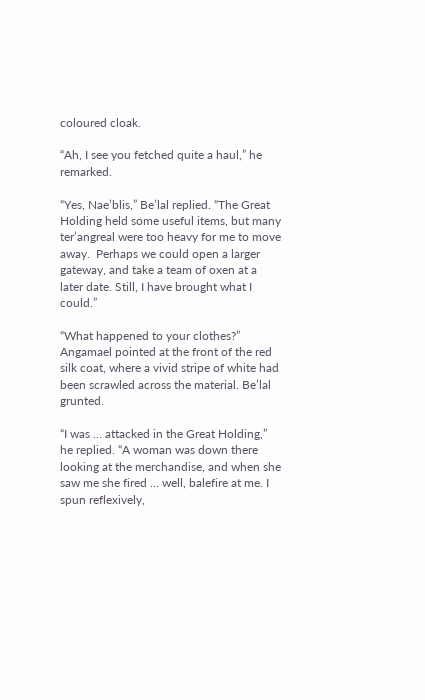coloured cloak.

“Ah, I see you fetched quite a haul,” he remarked.

“Yes, Nae’blis,” Be’lal replied. “The Great Holding held some useful items, but many ter’angreal were too heavy for me to move away.  Perhaps we could open a larger gateway, and take a team of oxen at a later date. Still, I have brought what I could.”

“What happened to your clothes?” Angamael pointed at the front of the red silk coat, where a vivid stripe of white had been scrawled across the material. Be’lal grunted.

“I was … attacked in the Great Holding,” he replied. “A woman was down there looking at the merchandise, and when she saw me she fired … well, balefire at me. I spun reflexively,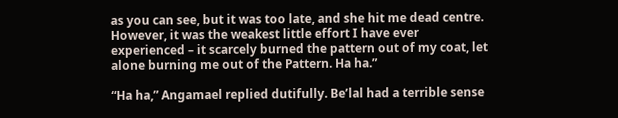as you can see, but it was too late, and she hit me dead centre. However, it was the weakest little effort I have ever experienced – it scarcely burned the pattern out of my coat, let alone burning me out of the Pattern. Ha ha.”

“Ha ha,” Angamael replied dutifully. Be’lal had a terrible sense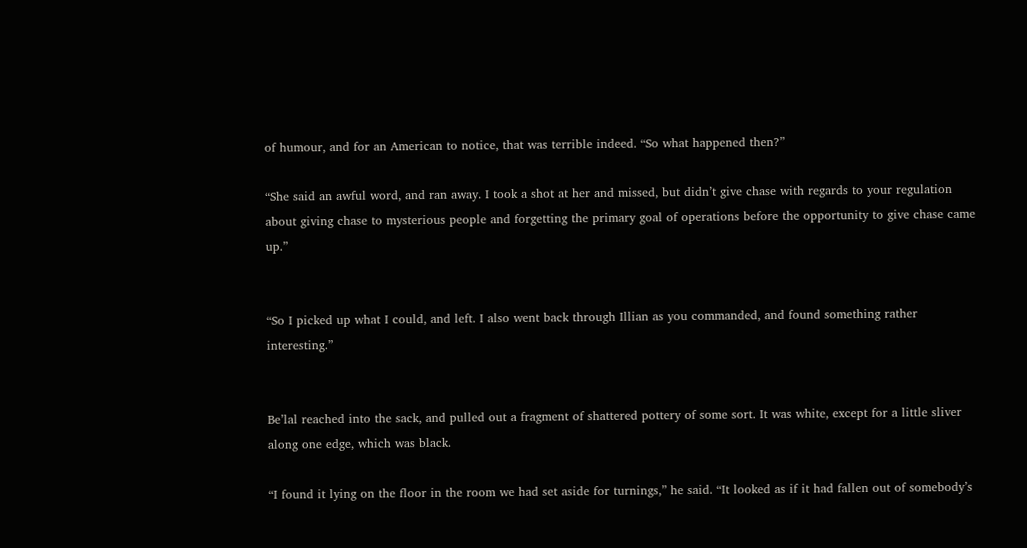of humour, and for an American to notice, that was terrible indeed. “So what happened then?”

“She said an awful word, and ran away. I took a shot at her and missed, but didn’t give chase with regards to your regulation about giving chase to mysterious people and forgetting the primary goal of operations before the opportunity to give chase came up.”


“So I picked up what I could, and left. I also went back through Illian as you commanded, and found something rather interesting.”


Be’lal reached into the sack, and pulled out a fragment of shattered pottery of some sort. It was white, except for a little sliver along one edge, which was black.

“I found it lying on the floor in the room we had set aside for turnings,” he said. “It looked as if it had fallen out of somebody’s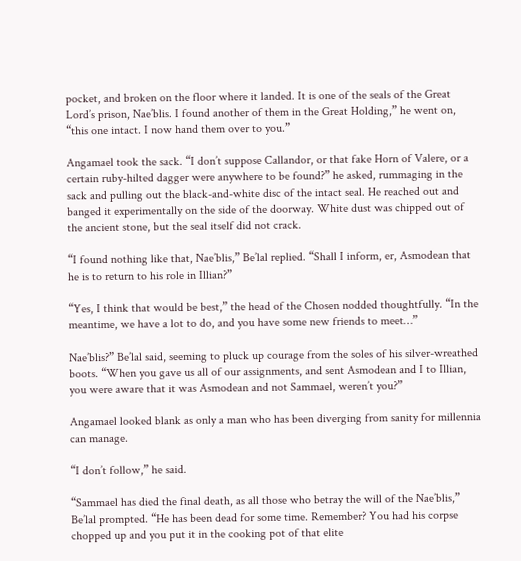pocket, and broken on the floor where it landed. It is one of the seals of the Great Lord’s prison, Nae’blis. I found another of them in the Great Holding,” he went on, “this one intact. I now hand them over to you.”

Angamael took the sack. “I don’t suppose Callandor, or that fake Horn of Valere, or a certain ruby-hilted dagger were anywhere to be found?” he asked, rummaging in the sack and pulling out the black-and-white disc of the intact seal. He reached out and banged it experimentally on the side of the doorway. White dust was chipped out of the ancient stone, but the seal itself did not crack.

“I found nothing like that, Nae’blis,” Be’lal replied. “Shall I inform, er, Asmodean that he is to return to his role in Illian?”

“Yes, I think that would be best,” the head of the Chosen nodded thoughtfully. “In the meantime, we have a lot to do, and you have some new friends to meet…”

Nae’blis?” Be’lal said, seeming to pluck up courage from the soles of his silver-wreathed boots. “When you gave us all of our assignments, and sent Asmodean and I to Illian, you were aware that it was Asmodean and not Sammael, weren’t you?”

Angamael looked blank as only a man who has been diverging from sanity for millennia can manage.

“I don’t follow,” he said.

“Sammael has died the final death, as all those who betray the will of the Nae’blis,” Be’lal prompted. “He has been dead for some time. Remember? You had his corpse chopped up and you put it in the cooking pot of that elite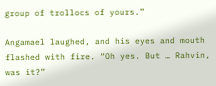group of trollocs of yours.”

Angamael laughed, and his eyes and mouth flashed with fire. “Oh yes. But … Rahvin, was it?”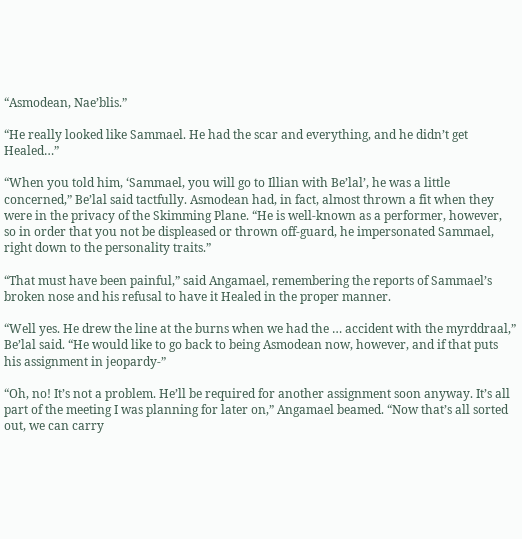“Asmodean, Nae’blis.”

“He really looked like Sammael. He had the scar and everything, and he didn’t get Healed…”

“When you told him, ‘Sammael, you will go to Illian with Be’lal’, he was a little concerned,” Be’lal said tactfully. Asmodean had, in fact, almost thrown a fit when they were in the privacy of the Skimming Plane. “He is well-known as a performer, however, so in order that you not be displeased or thrown off-guard, he impersonated Sammael, right down to the personality traits.”

“That must have been painful,” said Angamael, remembering the reports of Sammael’s broken nose and his refusal to have it Healed in the proper manner.

“Well yes. He drew the line at the burns when we had the … accident with the myrddraal,” Be’lal said. “He would like to go back to being Asmodean now, however, and if that puts his assignment in jeopardy-”

“Oh, no! It’s not a problem. He’ll be required for another assignment soon anyway. It’s all part of the meeting I was planning for later on,” Angamael beamed. “Now that’s all sorted out, we can carry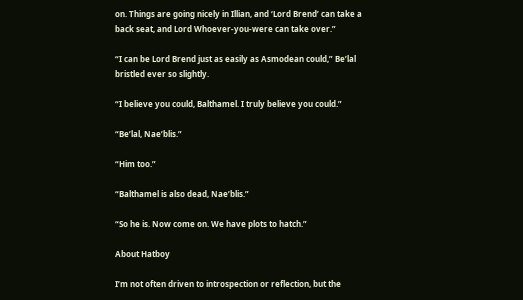on. Things are going nicely in Illian, and ‘Lord Brend’ can take a back seat, and Lord Whoever-you-were can take over.”

“I can be Lord Brend just as easily as Asmodean could,” Be’lal bristled ever so slightly.

“I believe you could, Balthamel. I truly believe you could.”

“Be’lal, Nae’blis.”

“Him too.”

“Balthamel is also dead, Nae’blis.”

“So he is. Now come on. We have plots to hatch.”

About Hatboy

I’m not often driven to introspection or reflection, but the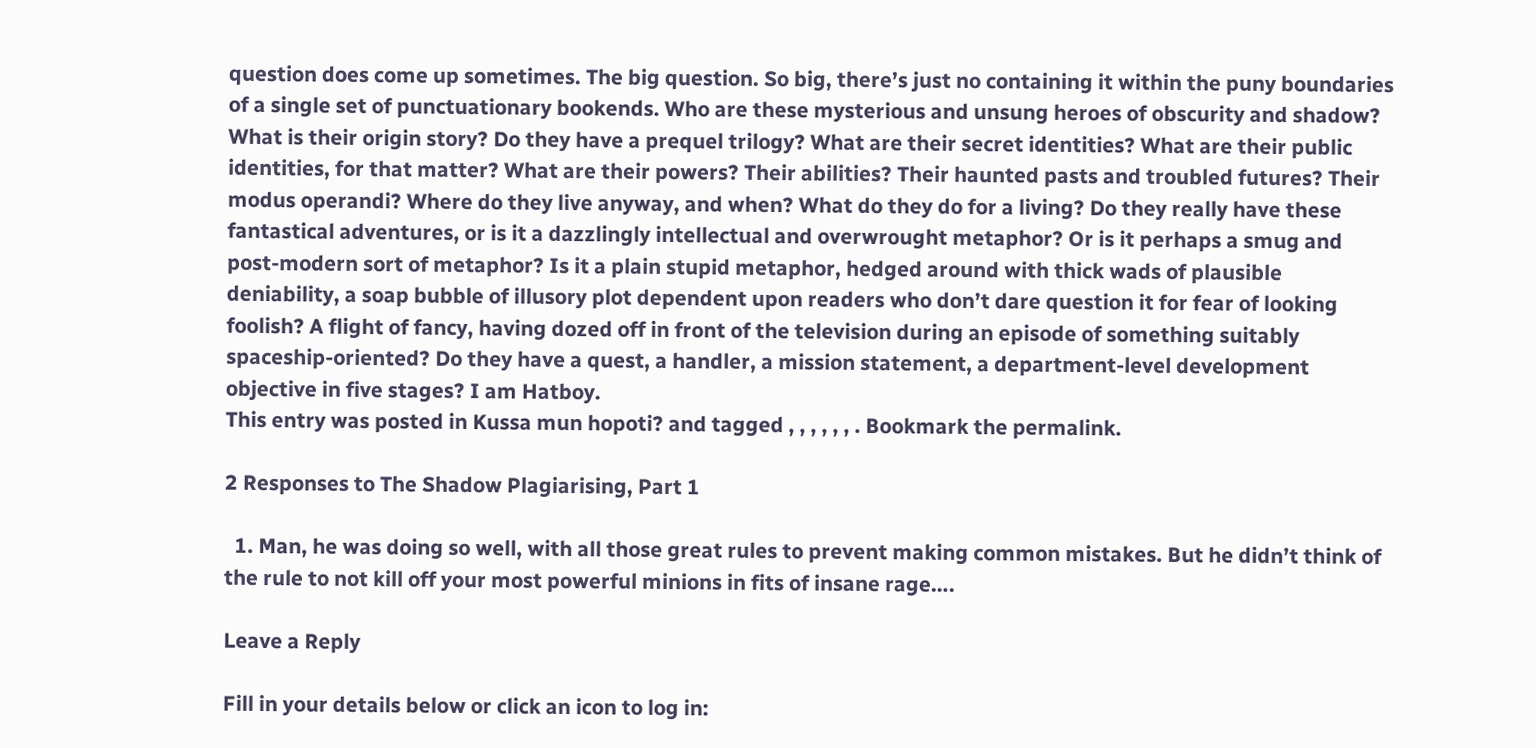question does come up sometimes. The big question. So big, there’s just no containing it within the puny boundaries of a single set of punctuationary bookends. Who are these mysterious and unsung heroes of obscurity and shadow? What is their origin story? Do they have a prequel trilogy? What are their secret identities? What are their public identities, for that matter? What are their powers? Their abilities? Their haunted pasts and troubled futures? Their modus operandi? Where do they live anyway, and when? What do they do for a living? Do they really have these fantastical adventures, or is it a dazzlingly intellectual and overwrought metaphor? Or is it perhaps a smug and post-modern sort of metaphor? Is it a plain stupid metaphor, hedged around with thick wads of plausible deniability, a soap bubble of illusory plot dependent upon readers who don’t dare question it for fear of looking foolish? A flight of fancy, having dozed off in front of the television during an episode of something suitably spaceship-oriented? Do they have a quest, a handler, a mission statement, a department-level development objective in five stages? I am Hatboy.
This entry was posted in Kussa mun hopoti? and tagged , , , , , , . Bookmark the permalink.

2 Responses to The Shadow Plagiarising, Part 1

  1. Man, he was doing so well, with all those great rules to prevent making common mistakes. But he didn’t think of the rule to not kill off your most powerful minions in fits of insane rage….

Leave a Reply

Fill in your details below or click an icon to log in: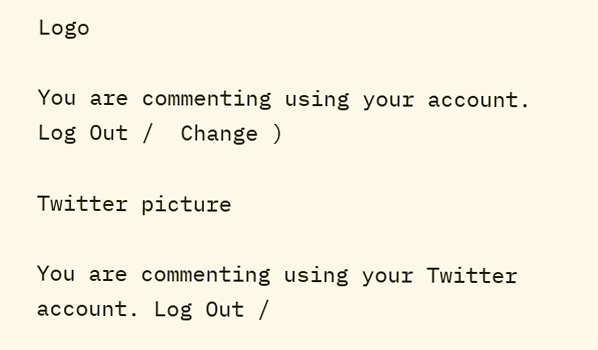Logo

You are commenting using your account. Log Out /  Change )

Twitter picture

You are commenting using your Twitter account. Log Out /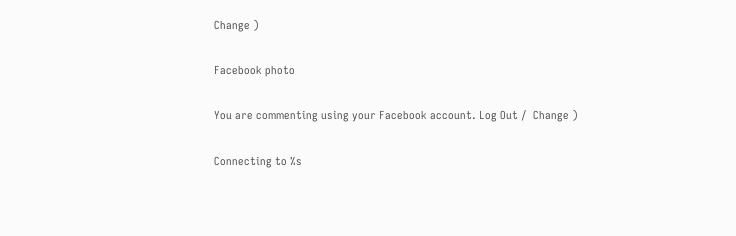Change )

Facebook photo

You are commenting using your Facebook account. Log Out /  Change )

Connecting to %s